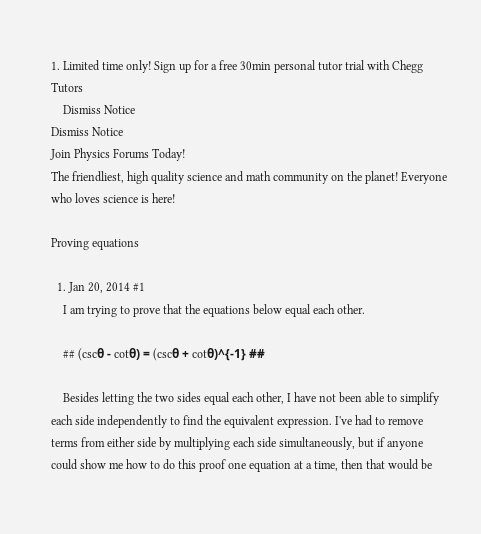1. Limited time only! Sign up for a free 30min personal tutor trial with Chegg Tutors
    Dismiss Notice
Dismiss Notice
Join Physics Forums Today!
The friendliest, high quality science and math community on the planet! Everyone who loves science is here!

Proving equations

  1. Jan 20, 2014 #1
    I am trying to prove that the equations below equal each other.

    ## (cscθ - cotθ) = (cscθ + cotθ)^{-1} ##

    Besides letting the two sides equal each other, I have not been able to simplify each side independently to find the equivalent expression. I've had to remove terms from either side by multiplying each side simultaneously, but if anyone could show me how to do this proof one equation at a time, then that would be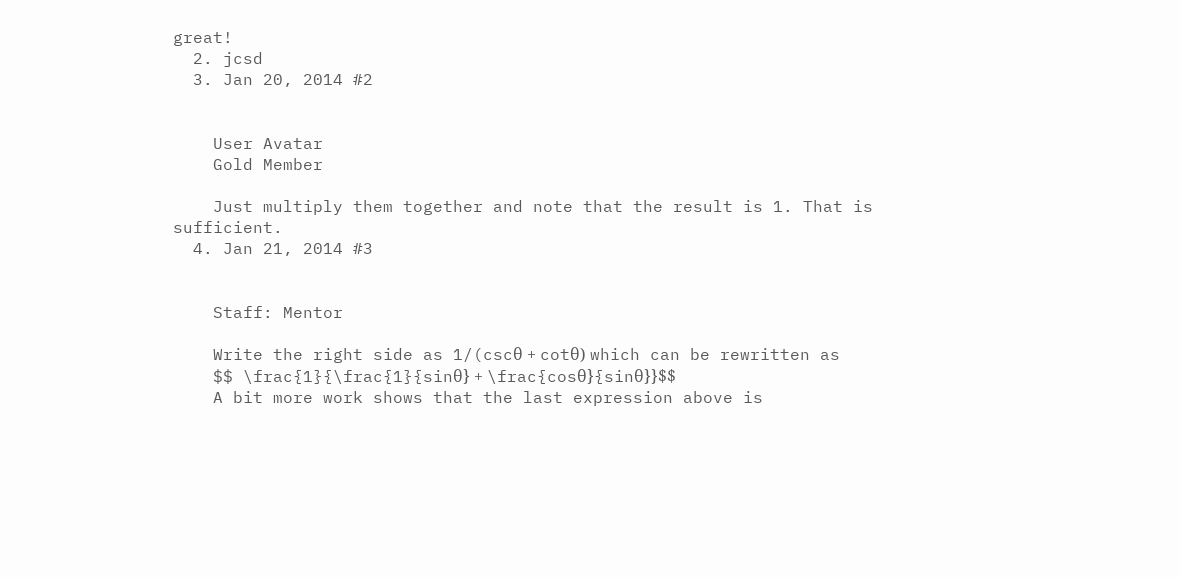great!
  2. jcsd
  3. Jan 20, 2014 #2


    User Avatar
    Gold Member

    Just multiply them together and note that the result is 1. That is sufficient.
  4. Jan 21, 2014 #3


    Staff: Mentor

    Write the right side as 1/(cscθ + cotθ) which can be rewritten as
    $$ \frac{1}{\frac{1}{sinθ} + \frac{cosθ}{sinθ}}$$
    A bit more work shows that the last expression above is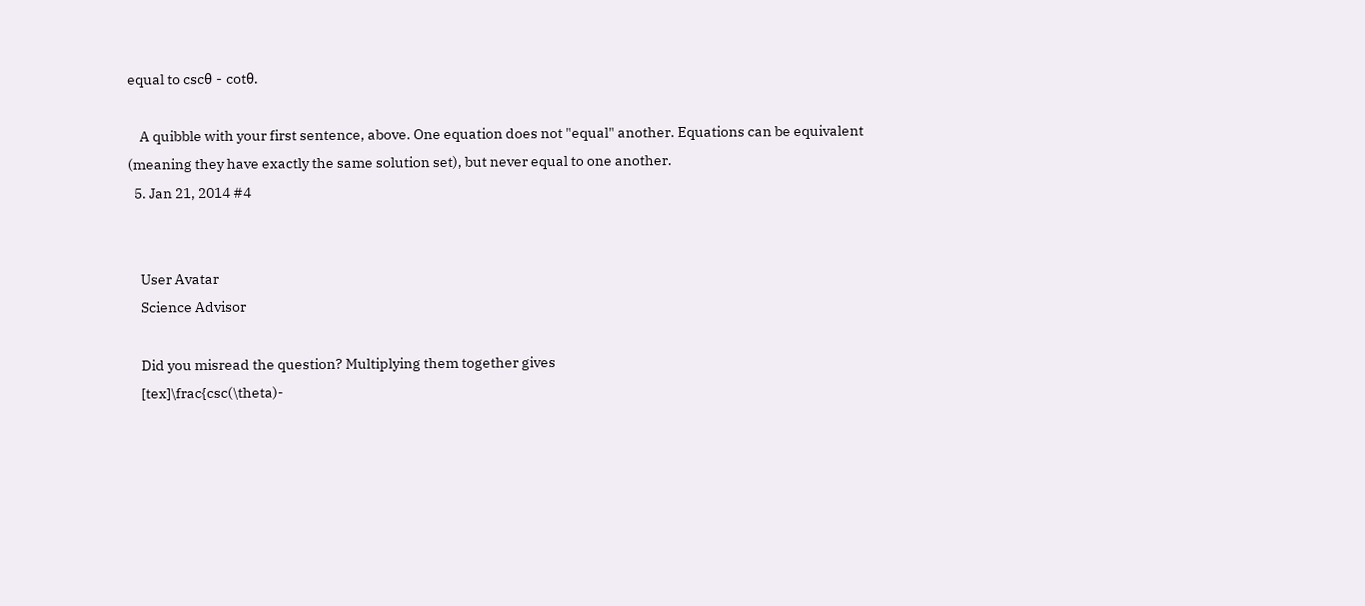equal to cscθ - cotθ.

    A quibble with your first sentence, above. One equation does not "equal" another. Equations can be equivalent (meaning they have exactly the same solution set), but never equal to one another.
  5. Jan 21, 2014 #4


    User Avatar
    Science Advisor

    Did you misread the question? Multiplying them together gives
    [tex]\frac{csc(\theta)-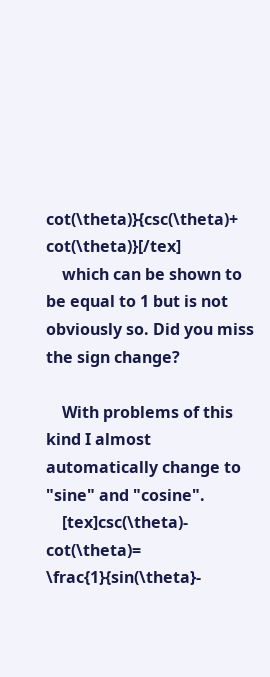cot(\theta)}{csc(\theta)+ cot(\theta)}[/tex]
    which can be shown to be equal to 1 but is not obviously so. Did you miss the sign change?

    With problems of this kind I almost automatically change to "sine" and "cosine".
    [tex]csc(\theta)- cot(\theta)= \frac{1}{sin(\theta}-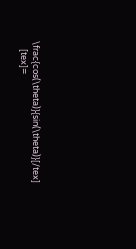\frac{cos(\theta)}{sin(\theta)}[/tex]
    [tex]=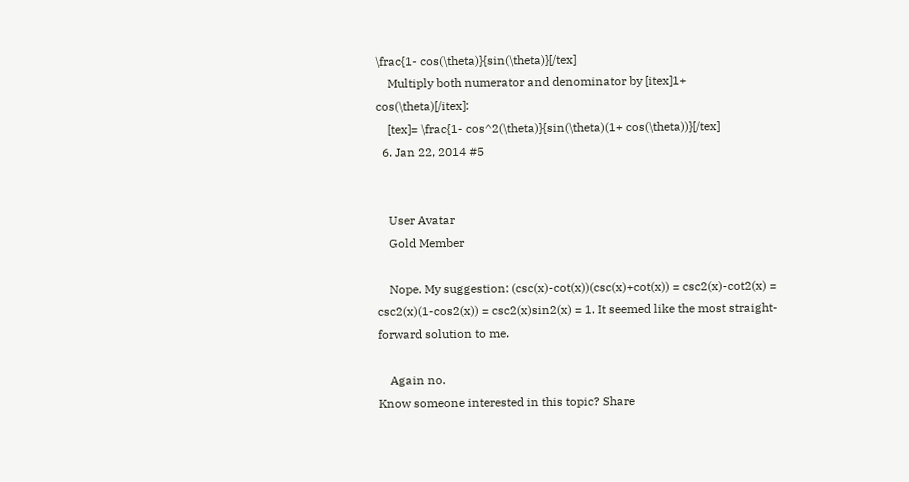\frac{1- cos(\theta)}{sin(\theta)}[/tex]
    Multiply both numerator and denominator by [itex]1+ cos(\theta)[/itex]:
    [tex]= \frac{1- cos^2(\theta)}{sin(\theta)(1+ cos(\theta))}[/tex]
  6. Jan 22, 2014 #5


    User Avatar
    Gold Member

    Nope. My suggestion: (csc(x)-cot(x))(csc(x)+cot(x)) = csc2(x)-cot2(x) = csc2(x)(1-cos2(x)) = csc2(x)sin2(x) = 1. It seemed like the most straight-forward solution to me.

    Again no.
Know someone interested in this topic? Share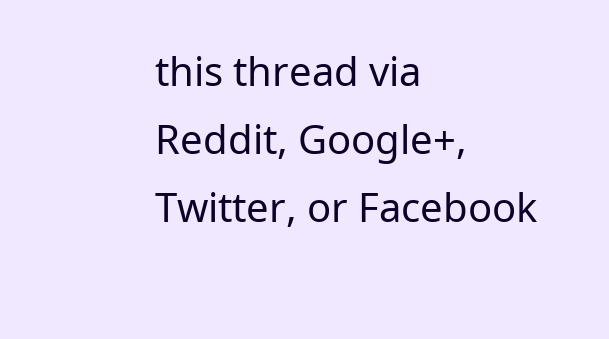this thread via Reddit, Google+, Twitter, or Facebook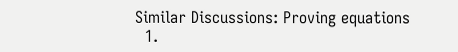Similar Discussions: Proving equations
  1.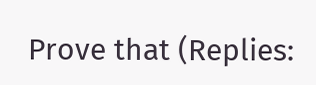Prove that (Replies: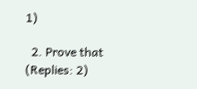1)

  2. Prove that (Replies: 2)